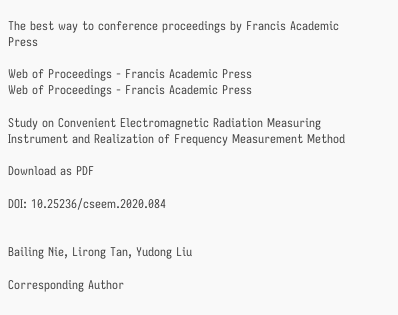The best way to conference proceedings by Francis Academic Press

Web of Proceedings - Francis Academic Press
Web of Proceedings - Francis Academic Press

Study on Convenient Electromagnetic Radiation Measuring Instrument and Realization of Frequency Measurement Method

Download as PDF

DOI: 10.25236/cseem.2020.084


Bailing Nie, Lirong Tan, Yudong Liu

Corresponding Author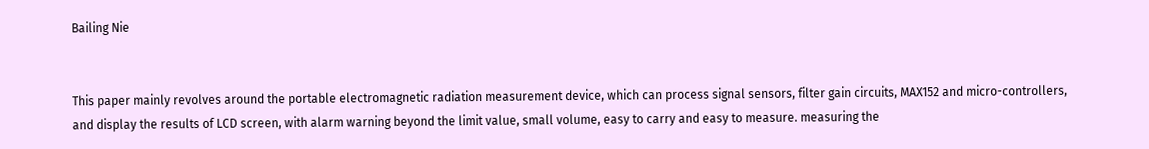Bailing Nie


This paper mainly revolves around the portable electromagnetic radiation measurement device, which can process signal sensors, filter gain circuits, MAX152 and micro-controllers, and display the results of LCD screen, with alarm warning beyond the limit value, small volume, easy to carry and easy to measure. measuring the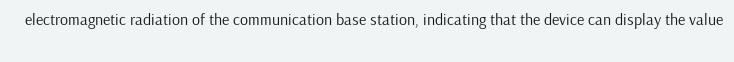electromagnetic radiation of the communication base station, indicating that the device can display the value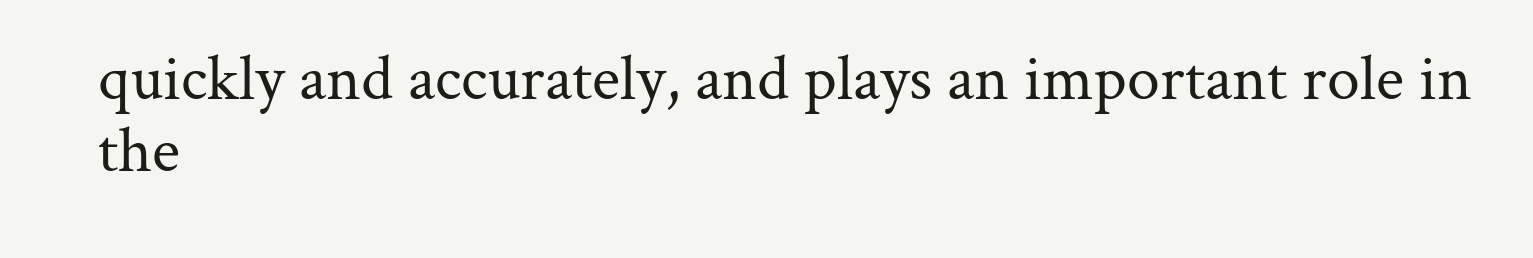quickly and accurately, and plays an important role in the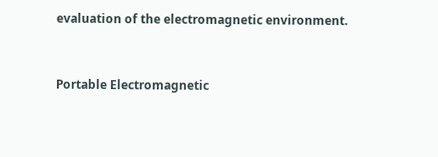evaluation of the electromagnetic environment.


Portable Electromagnetic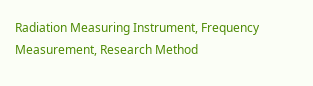Radiation Measuring Instrument, Frequency Measurement, Research Method